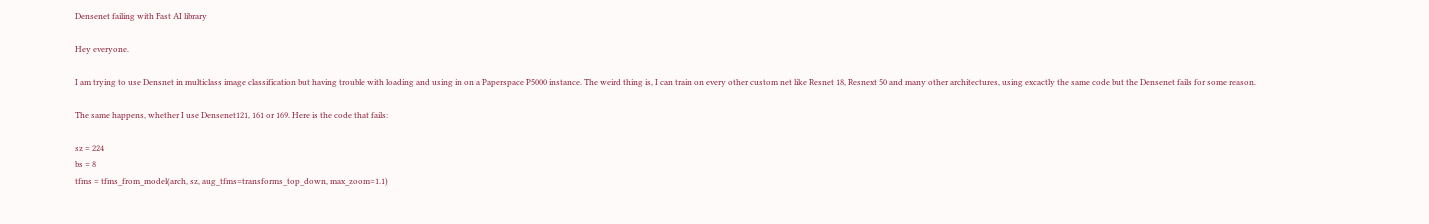Densenet failing with Fast AI library

Hey everyone.

I am trying to use Densnet in multiclass image classification but having trouble with loading and using in on a Paperspace P5000 instance. The weird thing is, I can train on every other custom net like Resnet 18, Resnext 50 and many other architectures, using excactly the same code but the Densenet fails for some reason.

The same happens, whether I use Densenet121, 161 or 169. Here is the code that fails:

sz = 224
bs = 8
tfms = tfms_from_model(arch, sz, aug_tfms=transforms_top_down, max_zoom=1.1)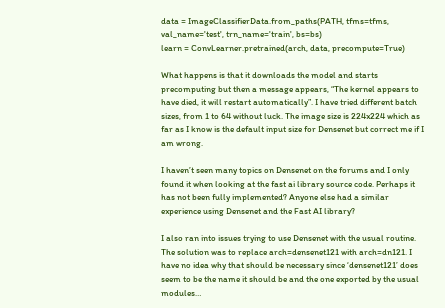data = ImageClassifierData.from_paths(PATH, tfms=tfms, val_name='test', trn_name='train', bs=bs)
learn = ConvLearner.pretrained(arch, data, precompute=True)

What happens is that it downloads the model and starts precomputing but then a message appears, “The kernel appears to have died, it will restart automatically”. I have tried different batch sizes, from 1 to 64 without luck. The image size is 224x224 which as far as I know is the default input size for Densenet but correct me if I am wrong.

I haven’t seen many topics on Densenet on the forums and I only found it when looking at the fast ai library source code. Perhaps it has not been fully implemented? Anyone else had a similar experience using Densenet and the Fast AI library?

I also ran into issues trying to use Densenet with the usual routine. The solution was to replace arch=densenet121 with arch=dn121. I have no idea why that should be necessary since ‘densenet121’ does seem to be the name it should be and the one exported by the usual modules…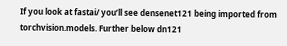If you look at fastai/ you’ll see densenet121 being imported from torchvision.models. Further below dn121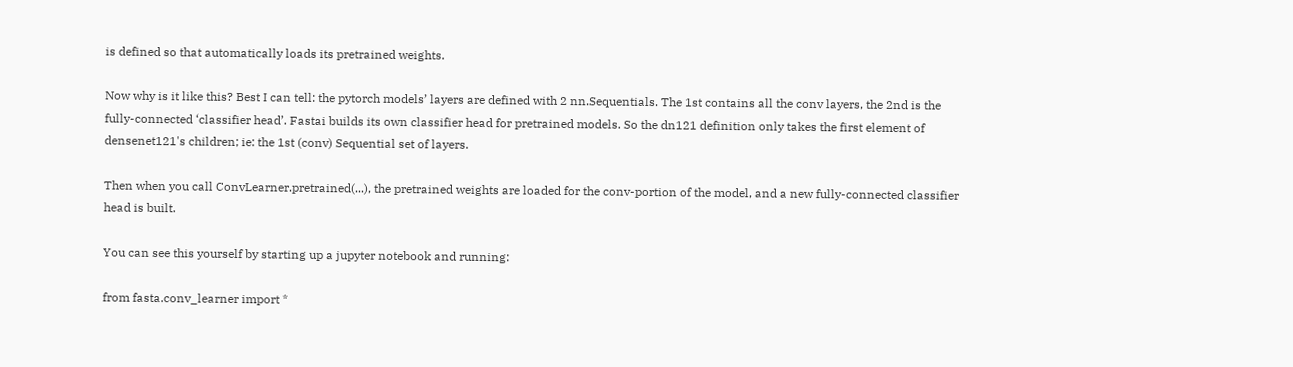is defined so that automatically loads its pretrained weights.

Now why is it like this? Best I can tell: the pytorch models’ layers are defined with 2 nn.Sequentials. The 1st contains all the conv layers, the 2nd is the fully-connected ‘classifier head’. Fastai builds its own classifier head for pretrained models. So the dn121 definition only takes the first element of densenet121's children; ie: the 1st (conv) Sequential set of layers.

Then when you call ConvLearner.pretrained(...), the pretrained weights are loaded for the conv-portion of the model, and a new fully-connected classifier head is built.

You can see this yourself by starting up a jupyter notebook and running:

from fasta.conv_learner import *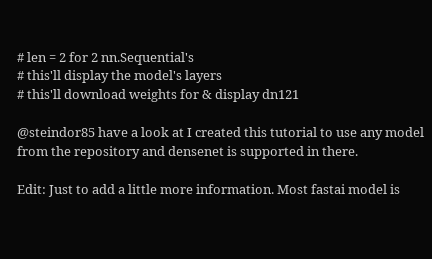# len = 2 for 2 nn.Sequential's
# this'll display the model's layers
# this'll download weights for & display dn121

@steindor85 have a look at I created this tutorial to use any model from the repository and densenet is supported in there.

Edit: Just to add a little more information. Most fastai model is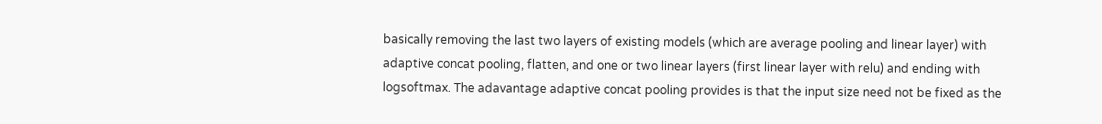basically removing the last two layers of existing models (which are average pooling and linear layer) with adaptive concat pooling, flatten, and one or two linear layers (first linear layer with relu) and ending with logsoftmax. The adavantage adaptive concat pooling provides is that the input size need not be fixed as the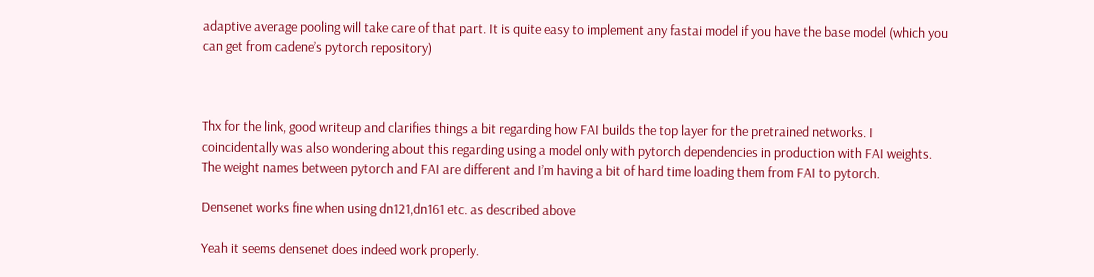adaptive average pooling will take care of that part. It is quite easy to implement any fastai model if you have the base model (which you can get from cadene’s pytorch repository)



Thx for the link, good writeup and clarifies things a bit regarding how FAI builds the top layer for the pretrained networks. I coincidentally was also wondering about this regarding using a model only with pytorch dependencies in production with FAI weights. The weight names between pytorch and FAI are different and I’m having a bit of hard time loading them from FAI to pytorch.

Densenet works fine when using dn121,dn161 etc. as described above

Yeah it seems densenet does indeed work properly.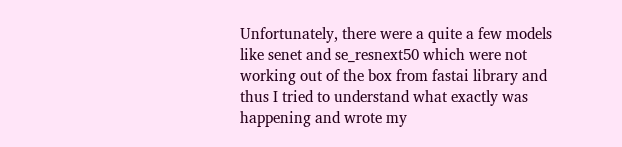Unfortunately, there were a quite a few models like senet and se_resnext50 which were not working out of the box from fastai library and thus I tried to understand what exactly was happening and wrote my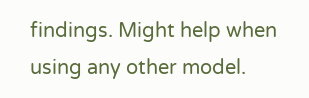findings. Might help when using any other model.